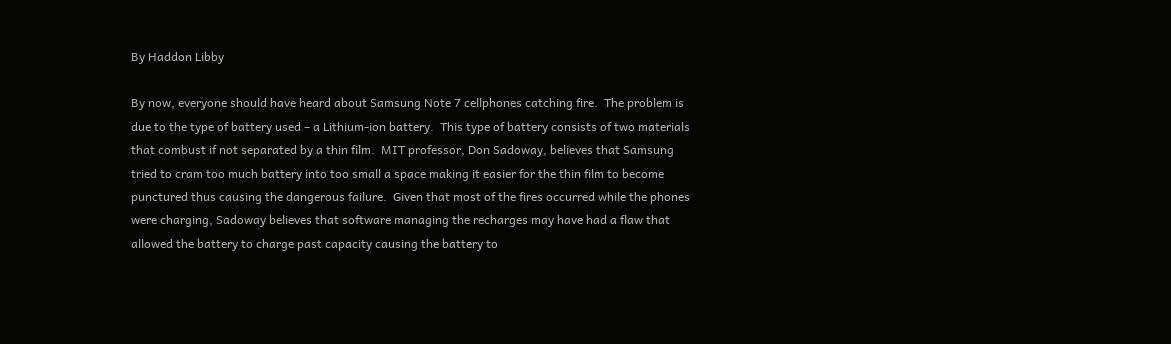By Haddon Libby

By now, everyone should have heard about Samsung Note 7 cellphones catching fire.  The problem is due to the type of battery used – a Lithium-ion battery.  This type of battery consists of two materials that combust if not separated by a thin film.  MIT professor, Don Sadoway, believes that Samsung tried to cram too much battery into too small a space making it easier for the thin film to become punctured thus causing the dangerous failure.  Given that most of the fires occurred while the phones were charging, Sadoway believes that software managing the recharges may have had a flaw that allowed the battery to charge past capacity causing the battery to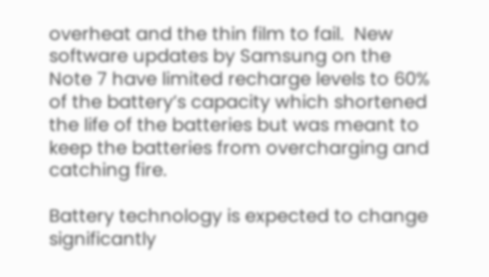overheat and the thin film to fail.  New software updates by Samsung on the Note 7 have limited recharge levels to 60% of the battery’s capacity which shortened the life of the batteries but was meant to keep the batteries from overcharging and catching fire.

Battery technology is expected to change significantly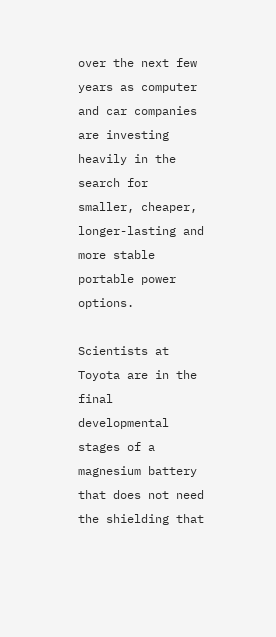over the next few years as computer and car companies are investing heavily in the search for smaller, cheaper, longer-lasting and more stable portable power options.

Scientists at Toyota are in the final developmental stages of a magnesium battery that does not need the shielding that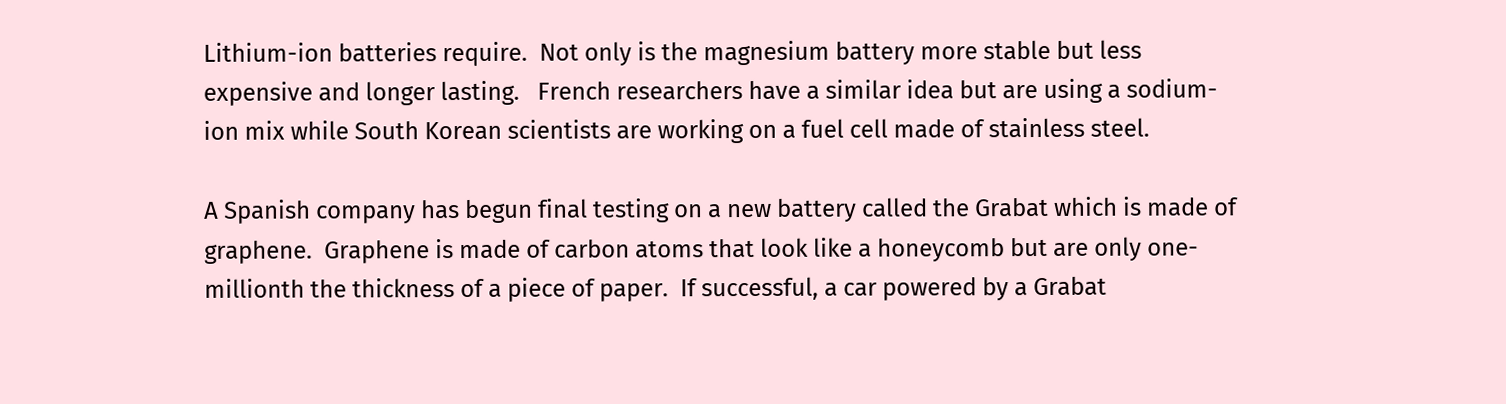Lithium-ion batteries require.  Not only is the magnesium battery more stable but less expensive and longer lasting.   French researchers have a similar idea but are using a sodium-ion mix while South Korean scientists are working on a fuel cell made of stainless steel.

A Spanish company has begun final testing on a new battery called the Grabat which is made of graphene.  Graphene is made of carbon atoms that look like a honeycomb but are only one-millionth the thickness of a piece of paper.  If successful, a car powered by a Grabat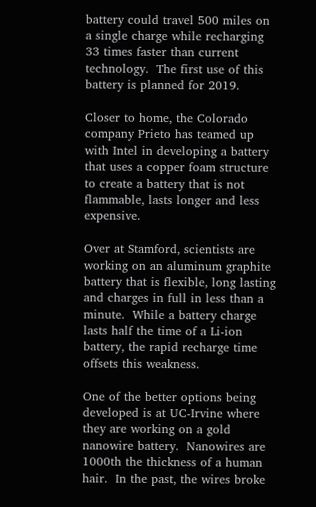battery could travel 500 miles on a single charge while recharging 33 times faster than current technology.  The first use of this battery is planned for 2019.

Closer to home, the Colorado company Prieto has teamed up with Intel in developing a battery that uses a copper foam structure to create a battery that is not flammable, lasts longer and less expensive.

Over at Stamford, scientists are working on an aluminum graphite battery that is flexible, long lasting and charges in full in less than a minute.  While a battery charge lasts half the time of a Li-ion battery, the rapid recharge time offsets this weakness.

One of the better options being developed is at UC-Irvine where they are working on a gold nanowire battery.  Nanowires are 1000th the thickness of a human hair.  In the past, the wires broke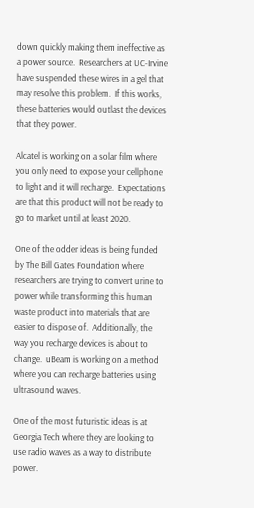down quickly making them ineffective as a power source.  Researchers at UC-Irvine have suspended these wires in a gel that may resolve this problem.  If this works, these batteries would outlast the devices that they power.

Alcatel is working on a solar film where you only need to expose your cellphone to light and it will recharge.  Expectations are that this product will not be ready to go to market until at least 2020.

One of the odder ideas is being funded by The Bill Gates Foundation where researchers are trying to convert urine to power while transforming this human waste product into materials that are easier to dispose of.  Additionally, the way you recharge devices is about to change.  uBeam is working on a method where you can recharge batteries using ultrasound waves.

One of the most futuristic ideas is at Georgia Tech where they are looking to use radio waves as a way to distribute power.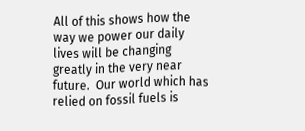All of this shows how the way we power our daily lives will be changing greatly in the very near future.  Our world which has relied on fossil fuels is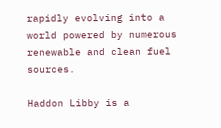rapidly evolving into a world powered by numerous renewable and clean fuel sources.

Haddon Libby is a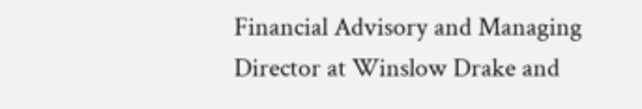Financial Advisory and Managing Director at Winslow Drake and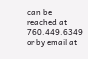can be reached at 760.449.6349 or by email at